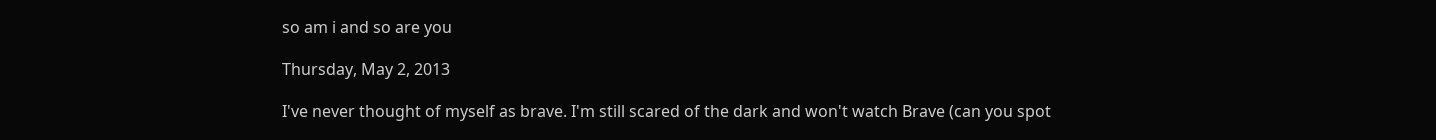so am i and so are you

Thursday, May 2, 2013

I've never thought of myself as brave. I'm still scared of the dark and won't watch Brave (can you spot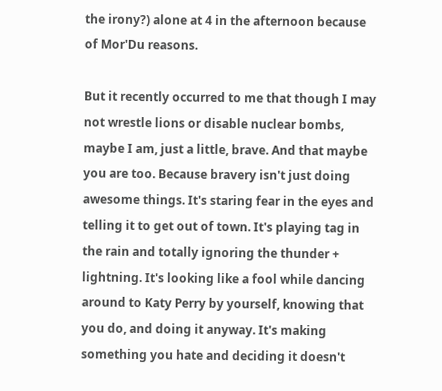the irony?) alone at 4 in the afternoon because of Mor'Du reasons.

But it recently occurred to me that though I may not wrestle lions or disable nuclear bombs, maybe I am, just a little, brave. And that maybe you are too. Because bravery isn't just doing awesome things. It's staring fear in the eyes and telling it to get out of town. It's playing tag in the rain and totally ignoring the thunder + lightning. It's looking like a fool while dancing around to Katy Perry by yourself, knowing that you do, and doing it anyway. It's making something you hate and deciding it doesn't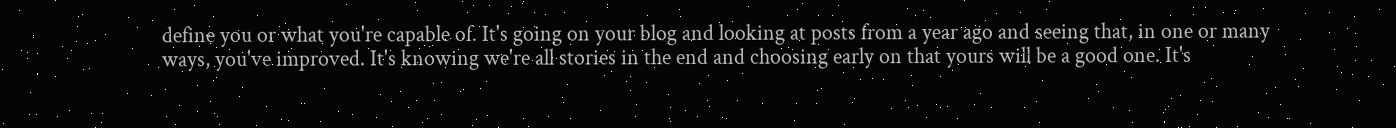define you or what you're capable of. It's going on your blog and looking at posts from a year ago and seeing that, in one or many ways, you've improved. It's knowing we're all stories in the end and choosing early on that yours will be a good one. It's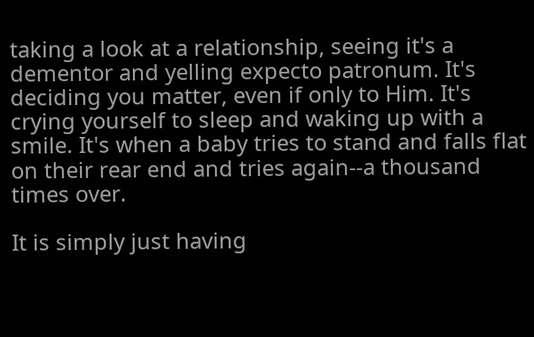taking a look at a relationship, seeing it's a dementor and yelling expecto patronum. It's deciding you matter, even if only to Him. It's crying yourself to sleep and waking up with a smile. It's when a baby tries to stand and falls flat on their rear end and tries again--a thousand times over.

It is simply just having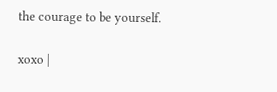the courage to be yourself.

xoxo |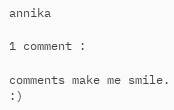annika

1 comment :

comments make me smile. :)